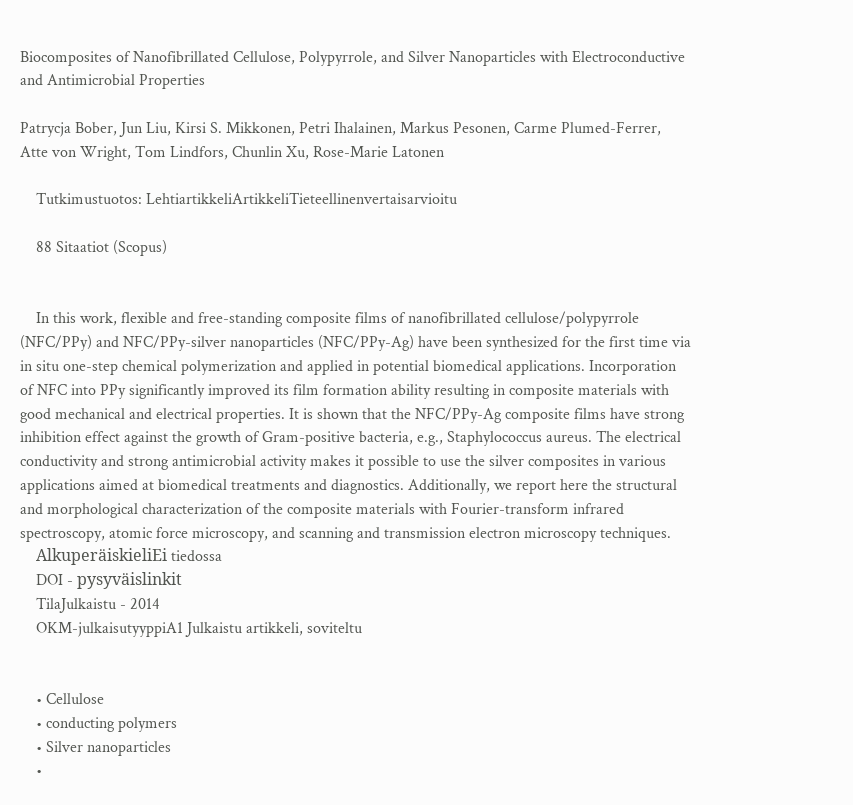Biocomposites of Nanofibrillated Cellulose, Polypyrrole, and Silver Nanoparticles with Electroconductive and Antimicrobial Properties

Patrycja Bober, Jun Liu, Kirsi S. Mikkonen, Petri Ihalainen, Markus Pesonen, Carme Plumed-Ferrer, Atte von Wright, Tom Lindfors, Chunlin Xu, Rose-Marie Latonen

    Tutkimustuotos: LehtiartikkeliArtikkeliTieteellinenvertaisarvioitu

    88 Sitaatiot (Scopus)


    In this work, flexible and free-standing composite films of nanofibrillated cellulose/polypyrrole (NFC/PPy) and NFC/PPy-silver nanoparticles (NFC/PPy-Ag) have been synthesized for the first time via in situ one-step chemical polymerization and applied in potential biomedical applications. Incorporation of NFC into PPy significantly improved its film formation ability resulting in composite materials with good mechanical and electrical properties. It is shown that the NFC/PPy-Ag composite films have strong inhibition effect against the growth of Gram-positive bacteria, e.g., Staphylococcus aureus. The electrical conductivity and strong antimicrobial activity makes it possible to use the silver composites in various applications aimed at biomedical treatments and diagnostics. Additionally, we report here the structural and morphological characterization of the composite materials with Fourier-transform infrared spectroscopy, atomic force microscopy, and scanning and transmission electron microscopy techniques.
    AlkuperäiskieliEi tiedossa
    DOI - pysyväislinkit
    TilaJulkaistu - 2014
    OKM-julkaisutyyppiA1 Julkaistu artikkeli, soviteltu


    • Cellulose
    • conducting polymers
    • Silver nanoparticles
    •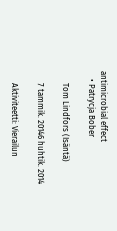antimicrobial effect
    • Patrycja Bober

      Tom Lindfors (Isäntä)

      7 tammik. 20146 huhtik. 2014

      Aktiviteetti: Vierailun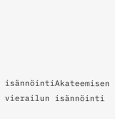isännöintiAkateemisen vierailun isännöinti